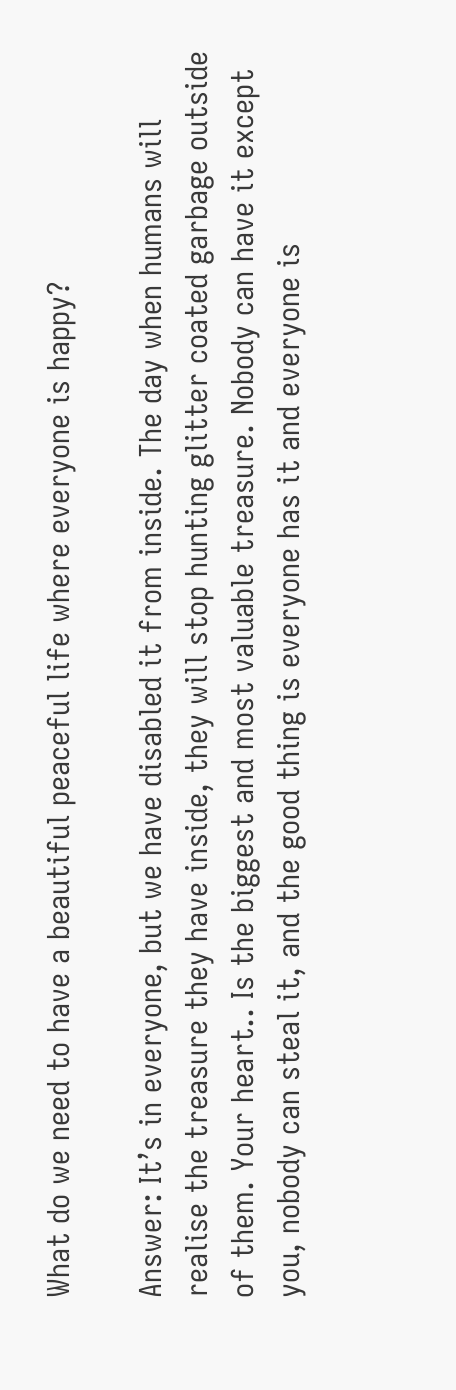What do we need to have a beautiful peaceful life where everyone is happy?

Answer: It’s in everyone, but we have disabled it from inside. The day when humans will realise the treasure they have inside, they will stop hunting glitter coated garbage outside of them. Your heart.. Is the biggest and most valuable treasure. Nobody can have it except you, nobody can steal it, and the good thing is everyone has it and everyone is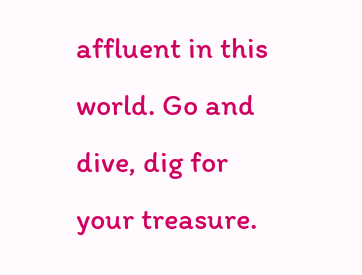affluent in this world. Go and dive, dig for your treasure.